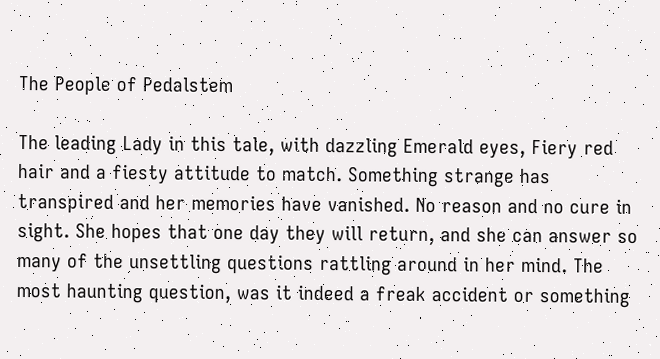The People of Pedalstem

The leading Lady in this tale, with dazzling Emerald eyes, Fiery red hair and a fiesty attitude to match. Something strange has transpired and her memories have vanished. No reason and no cure in sight. She hopes that one day they will return, and she can answer so many of the unsettling questions rattling around in her mind. The most haunting question, was it indeed a freak accident or something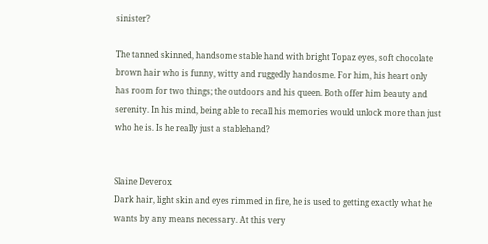sinister?

The tanned skinned, handsome stable hand with bright Topaz eyes, soft chocolate brown hair who is funny, witty and ruggedly handosme. For him, his heart only has room for two things; the outdoors and his queen. Both offer him beauty and serenity. In his mind, being able to recall his memories would unlock more than just who he is. Is he really just a stablehand?


Slaine Deverox
Dark hair, light skin and eyes rimmed in fire, he is used to getting exactly what he wants by any means necessary. At this very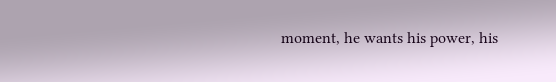moment, he wants his power, his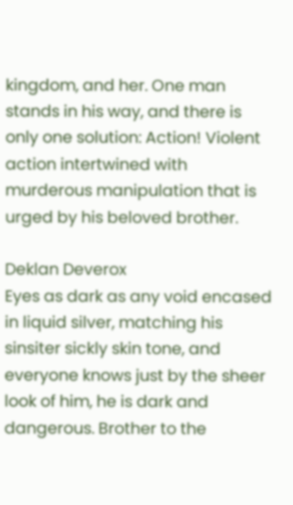kingdom, and her. One man stands in his way, and there is only one solution: Action! Violent action intertwined with murderous manipulation that is urged by his beloved brother.

Deklan Deverox
Eyes as dark as any void encased in liquid silver, matching his sinsiter sickly skin tone, and everyone knows just by the sheer look of him, he is dark and dangerous. Brother to the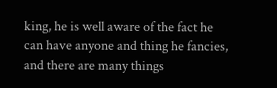king, he is well aware of the fact he can have anyone and thing he fancies, and there are many things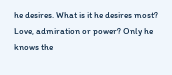he desires. What is it he desires most? Love, admiration or power? Only he knows the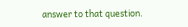answer to that question.